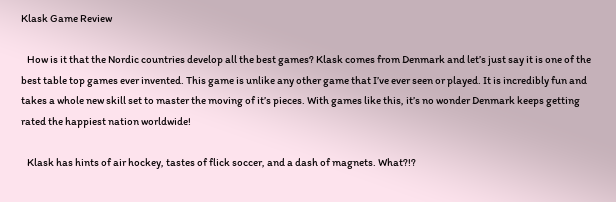Klask Game Review

   How is it that the Nordic countries develop all the best games? Klask comes from Denmark and let’s just say it is one of the best table top games ever invented. This game is unlike any other game that I’ve ever seen or played. It is incredibly fun and takes a whole new skill set to master the moving of it’s pieces. With games like this, it’s no wonder Denmark keeps getting rated the happiest nation worldwide!

   Klask has hints of air hockey, tastes of flick soccer, and a dash of magnets. What?!?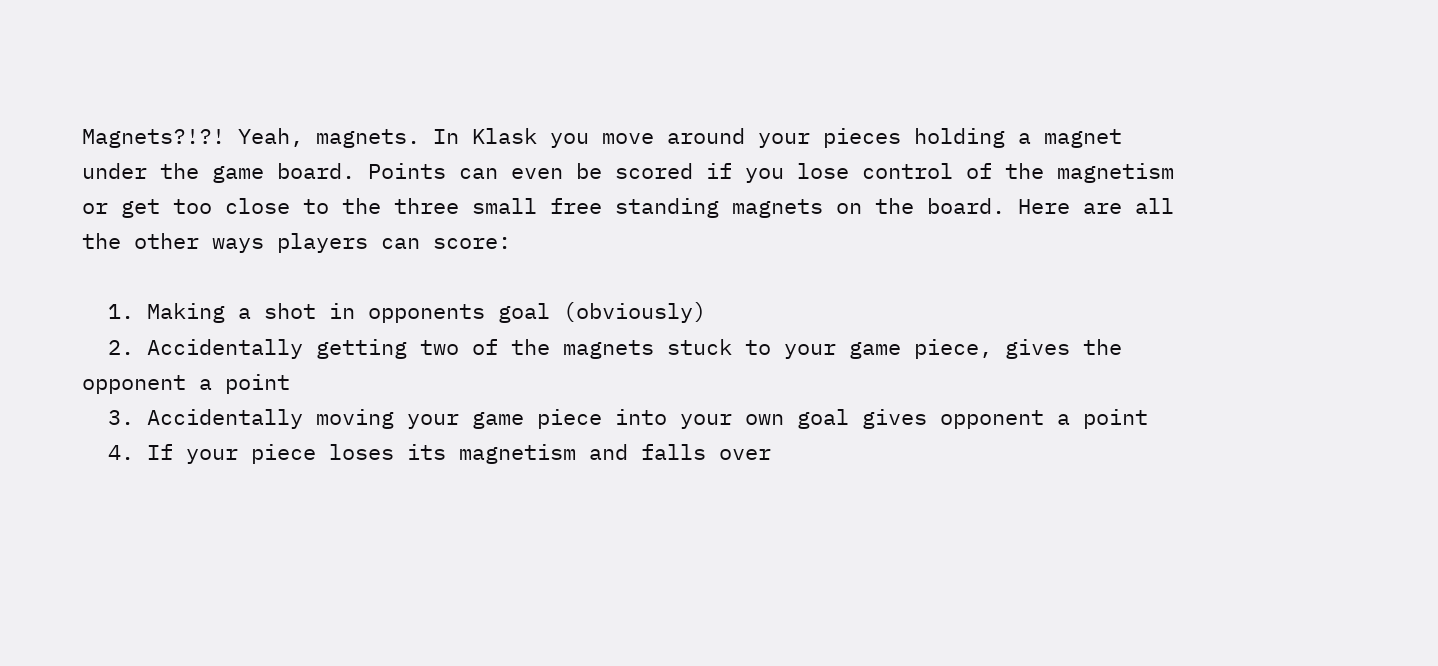Magnets?!?! Yeah, magnets. In Klask you move around your pieces holding a magnet under the game board. Points can even be scored if you lose control of the magnetism or get too close to the three small free standing magnets on the board. Here are all the other ways players can score:

  1. Making a shot in opponents goal (obviously)
  2. Accidentally getting two of the magnets stuck to your game piece, gives the opponent a point
  3. Accidentally moving your game piece into your own goal gives opponent a point
  4. If your piece loses its magnetism and falls over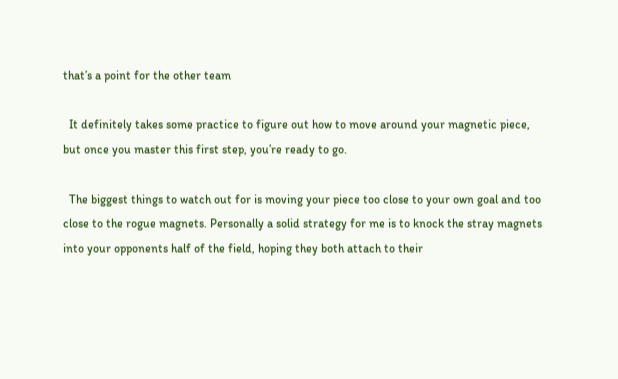that’s a point for the other team

  It definitely takes some practice to figure out how to move around your magnetic piece, but once you master this first step, you’re ready to go.

  The biggest things to watch out for is moving your piece too close to your own goal and too close to the rogue magnets. Personally a solid strategy for me is to knock the stray magnets into your opponents half of the field, hoping they both attach to their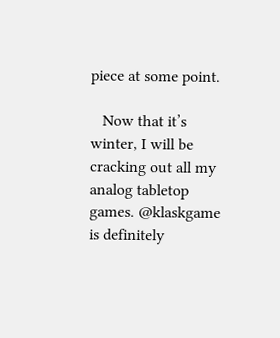piece at some point.

   Now that it’s winter, I will be cracking out all my analog tabletop games. @klaskgame is definitely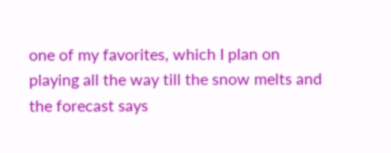one of my favorites, which I plan on playing all the way till the snow melts and the forecast says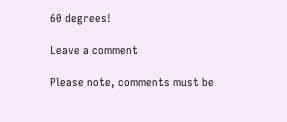60 degrees!

Leave a comment

Please note, comments must be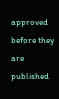approved before they are published